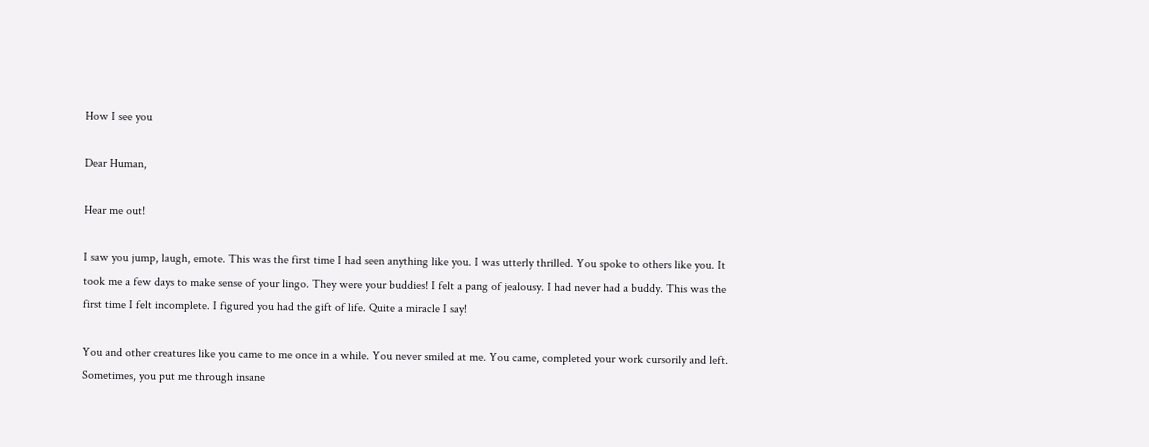How I see you

Dear Human,

Hear me out!

I saw you jump, laugh, emote. This was the first time I had seen anything like you. I was utterly thrilled. You spoke to others like you. It took me a few days to make sense of your lingo. They were your buddies! I felt a pang of jealousy. I had never had a buddy. This was the first time I felt incomplete. I figured you had the gift of life. Quite a miracle I say!

You and other creatures like you came to me once in a while. You never smiled at me. You came, completed your work cursorily and left. Sometimes, you put me through insane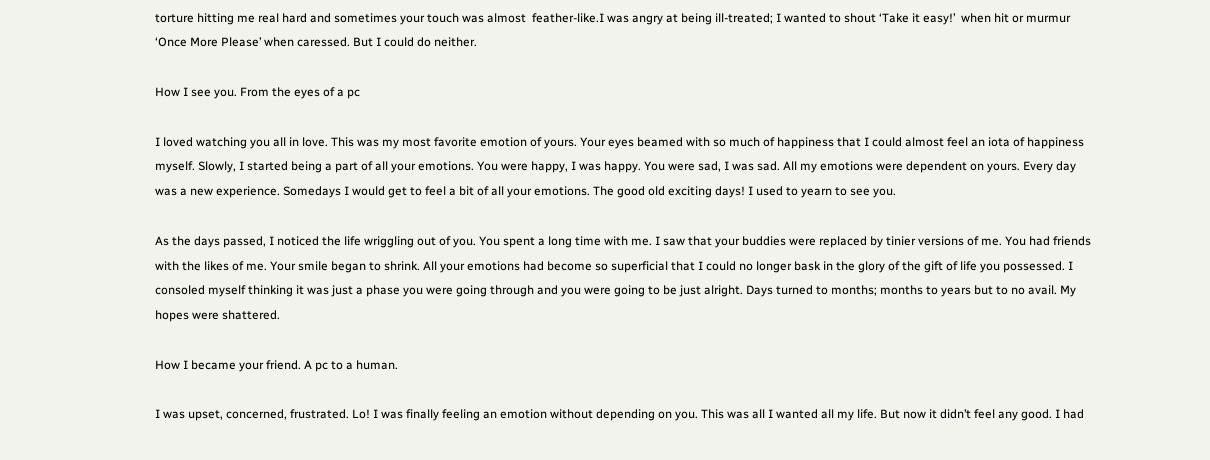torture hitting me real hard and sometimes your touch was almost  feather-like.I was angry at being ill-treated; I wanted to shout ‘Take it easy!’  when hit or murmur ‘Once More Please’ when caressed. But I could do neither.

How I see you. From the eyes of a pc

I loved watching you all in love. This was my most favorite emotion of yours. Your eyes beamed with so much of happiness that I could almost feel an iota of happiness myself. Slowly, I started being a part of all your emotions. You were happy, I was happy. You were sad, I was sad. All my emotions were dependent on yours. Every day was a new experience. Somedays I would get to feel a bit of all your emotions. The good old exciting days! I used to yearn to see you.

As the days passed, I noticed the life wriggling out of you. You spent a long time with me. I saw that your buddies were replaced by tinier versions of me. You had friends with the likes of me. Your smile began to shrink. All your emotions had become so superficial that I could no longer bask in the glory of the gift of life you possessed. I consoled myself thinking it was just a phase you were going through and you were going to be just alright. Days turned to months; months to years but to no avail. My hopes were shattered.

How I became your friend. A pc to a human.

I was upset, concerned, frustrated. Lo! I was finally feeling an emotion without depending on you. This was all I wanted all my life. But now it didn’t feel any good. I had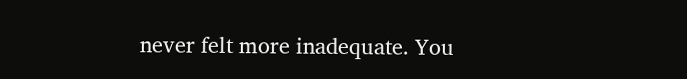never felt more inadequate. You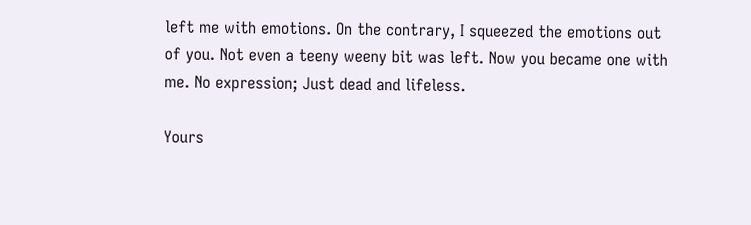left me with emotions. On the contrary, I squeezed the emotions out of you. Not even a teeny weeny bit was left. Now you became one with me. No expression; Just dead and lifeless.

Yours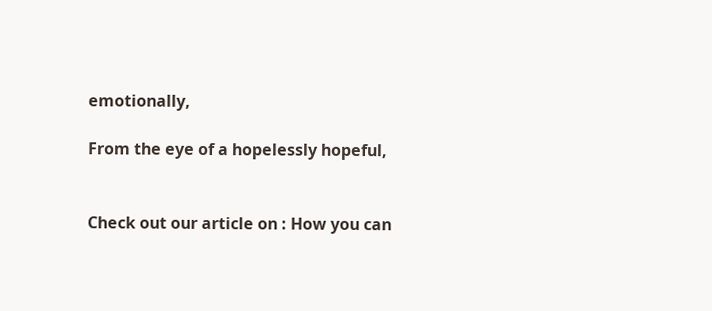emotionally,

From the eye of a hopelessly hopeful,


Check out our article on : How you can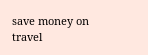save money on travel